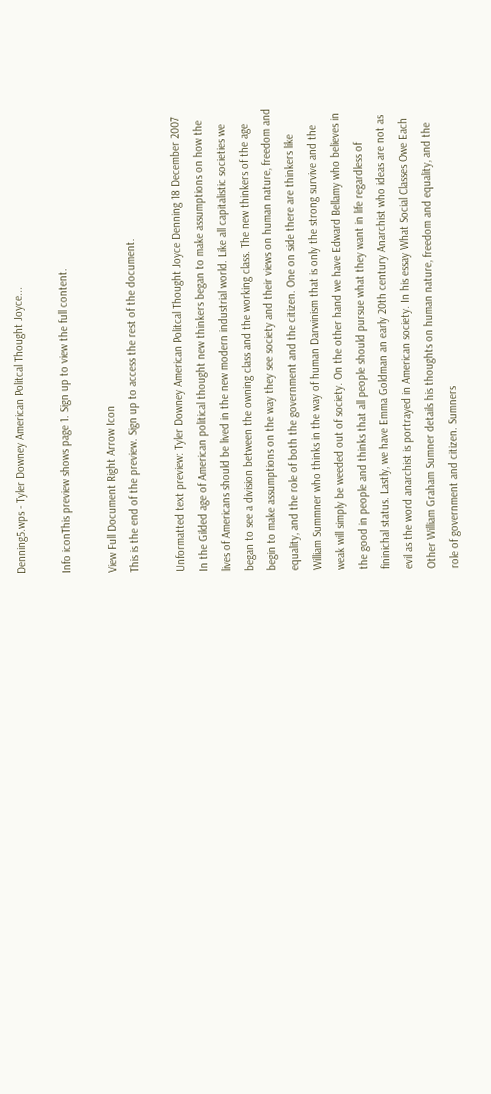Denning5.wps - Tyler Downey American Politcal Thought Joyce...

Info iconThis preview shows page 1. Sign up to view the full content.

View Full Document Right Arrow Icon
This is the end of the preview. Sign up to access the rest of the document.

Unformatted text preview: Tyler Downey American Politcal Thought Joyce Denning 18 December 2007 In the Gilded age of American political thought new thinkers began to make assumptions on how the lives of Americans should be lived in the new modern industrial world. Like all capitalistic societies we began to see a division between the owning class and the working class. The new thinkers of the age begin to make assumptions on the way they see society and their views on human nature, freedom and equality, and the role of both the government and the citizen. One on side there are thinkers like William Summner who thinks in the way of human Darwinism that is only the strong survive and the weak will simply be weeded out of society. On the other hand we have Edward Bellamy who believes in the good in people and thinks that all people should pursue what they want in life regardless of fininichal status. Lastly, we have Emma Goldman an early 20th century Anarchist who ideas are not as evil as the word anarchist is portrayed in American society. In his essay What Social Classes Owe Each Other William Graham Sumner details his thoughts on human nature, freedom and equality, and the role of government and citizen. Sumners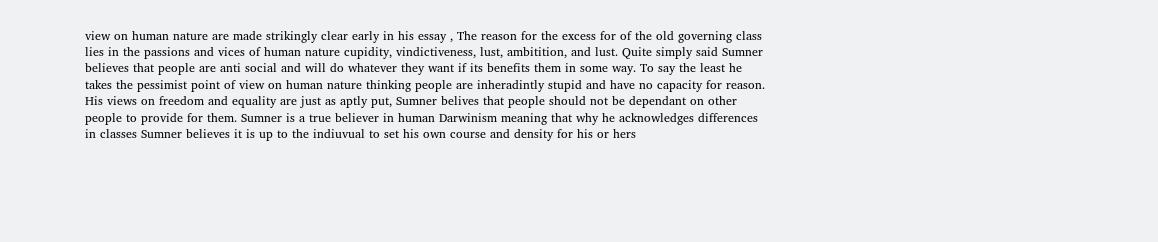view on human nature are made strikingly clear early in his essay , The reason for the excess for of the old governing class lies in the passions and vices of human nature cupidity, vindictiveness, lust, ambitition, and lust. Quite simply said Sumner believes that people are anti social and will do whatever they want if its benefits them in some way. To say the least he takes the pessimist point of view on human nature thinking people are inheradintly stupid and have no capacity for reason. His views on freedom and equality are just as aptly put, Sumner belives that people should not be dependant on other people to provide for them. Sumner is a true believer in human Darwinism meaning that why he acknowledges differences in classes Sumner believes it is up to the indiuvual to set his own course and density for his or hers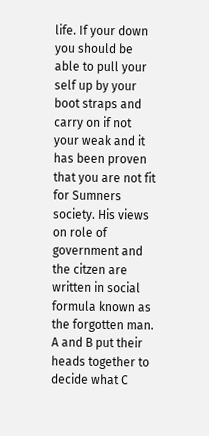life. If your down you should be able to pull your self up by your boot straps and carry on if not your weak and it has been proven that you are not fit for Sumners society. His views on role of government and the citzen are written in social formula known as the forgotten man. A and B put their heads together to decide what C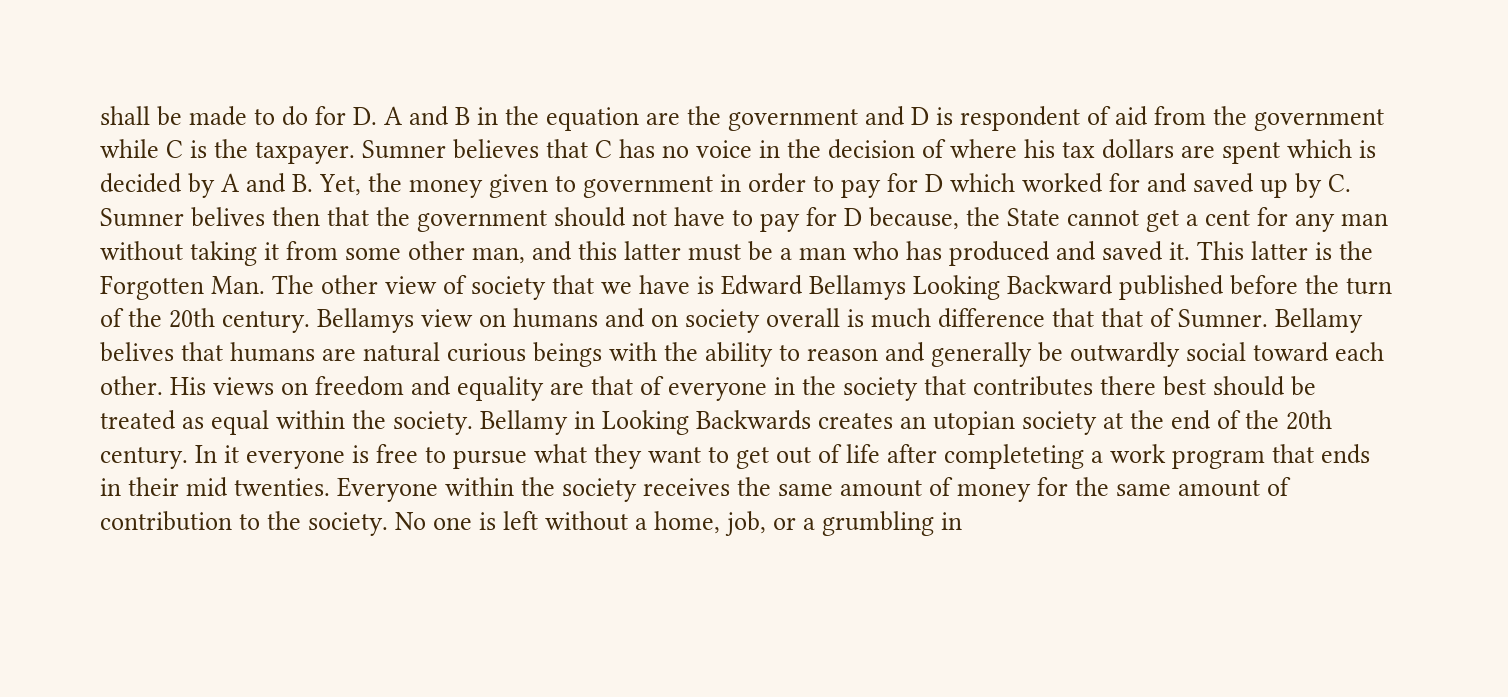shall be made to do for D. A and B in the equation are the government and D is respondent of aid from the government while C is the taxpayer. Sumner believes that C has no voice in the decision of where his tax dollars are spent which is decided by A and B. Yet, the money given to government in order to pay for D which worked for and saved up by C. Sumner belives then that the government should not have to pay for D because, the State cannot get a cent for any man without taking it from some other man, and this latter must be a man who has produced and saved it. This latter is the Forgotten Man. The other view of society that we have is Edward Bellamys Looking Backward published before the turn of the 20th century. Bellamys view on humans and on society overall is much difference that that of Sumner. Bellamy belives that humans are natural curious beings with the ability to reason and generally be outwardly social toward each other. His views on freedom and equality are that of everyone in the society that contributes there best should be treated as equal within the society. Bellamy in Looking Backwards creates an utopian society at the end of the 20th century. In it everyone is free to pursue what they want to get out of life after completeting a work program that ends in their mid twenties. Everyone within the society receives the same amount of money for the same amount of contribution to the society. No one is left without a home, job, or a grumbling in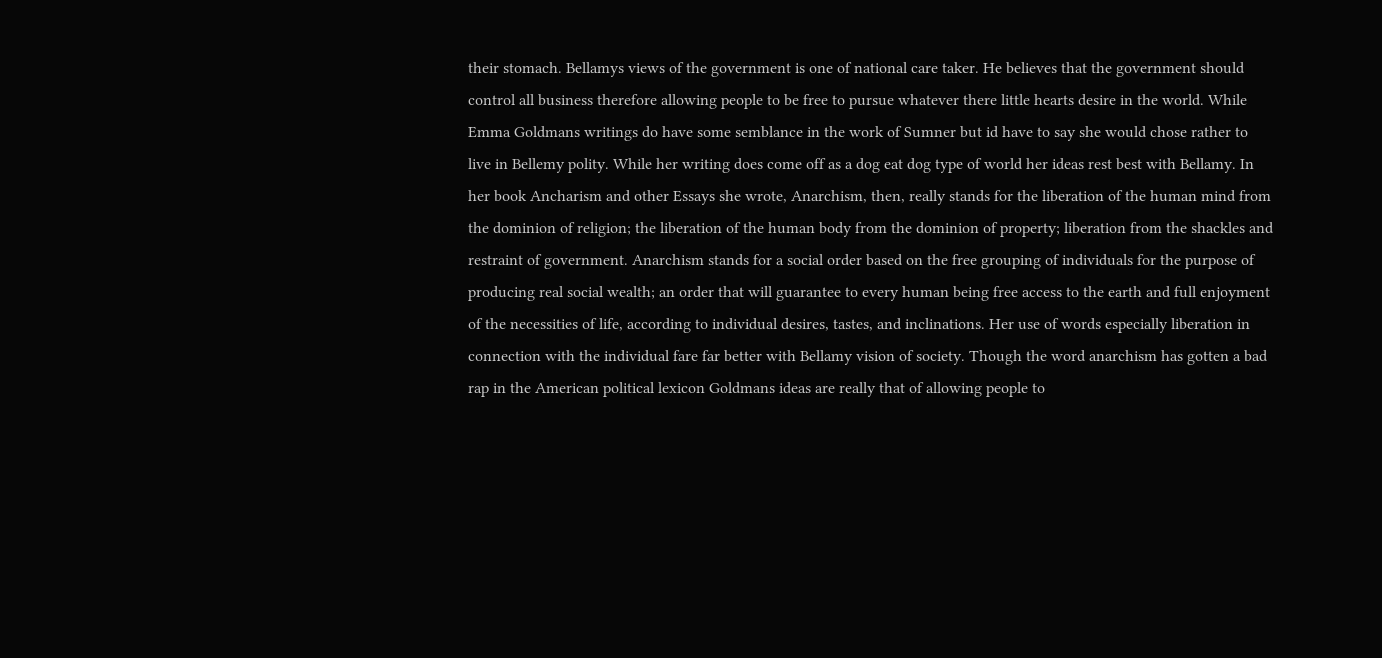their stomach. Bellamys views of the government is one of national care taker. He believes that the government should control all business therefore allowing people to be free to pursue whatever there little hearts desire in the world. While Emma Goldmans writings do have some semblance in the work of Sumner but id have to say she would chose rather to live in Bellemy polity. While her writing does come off as a dog eat dog type of world her ideas rest best with Bellamy. In her book Ancharism and other Essays she wrote, Anarchism, then, really stands for the liberation of the human mind from the dominion of religion; the liberation of the human body from the dominion of property; liberation from the shackles and restraint of government. Anarchism stands for a social order based on the free grouping of individuals for the purpose of producing real social wealth; an order that will guarantee to every human being free access to the earth and full enjoyment of the necessities of life, according to individual desires, tastes, and inclinations. Her use of words especially liberation in connection with the individual fare far better with Bellamy vision of society. Though the word anarchism has gotten a bad rap in the American political lexicon Goldmans ideas are really that of allowing people to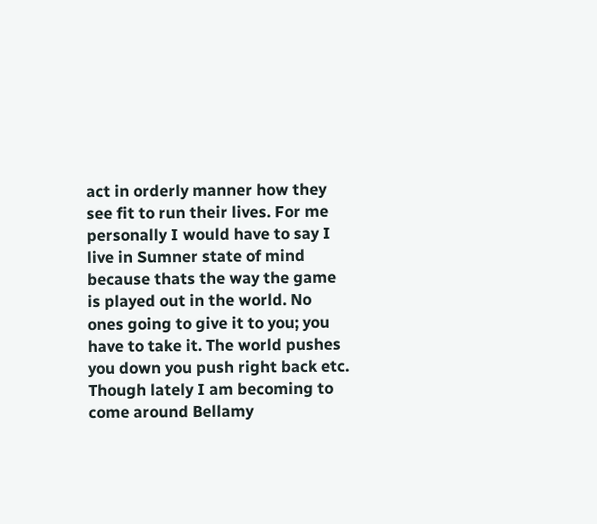act in orderly manner how they see fit to run their lives. For me personally I would have to say I live in Sumner state of mind because thats the way the game is played out in the world. No ones going to give it to you; you have to take it. The world pushes you down you push right back etc. Though lately I am becoming to come around Bellamy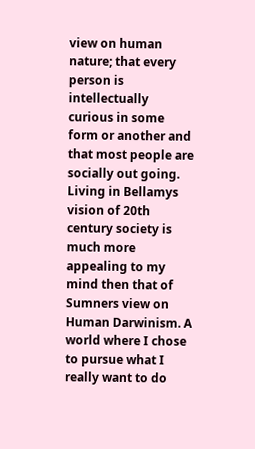view on human nature; that every person is intellectually curious in some form or another and that most people are socially out going. Living in Bellamys vision of 20th century society is much more appealing to my mind then that of Sumners view on Human Darwinism. A world where I chose to pursue what I really want to do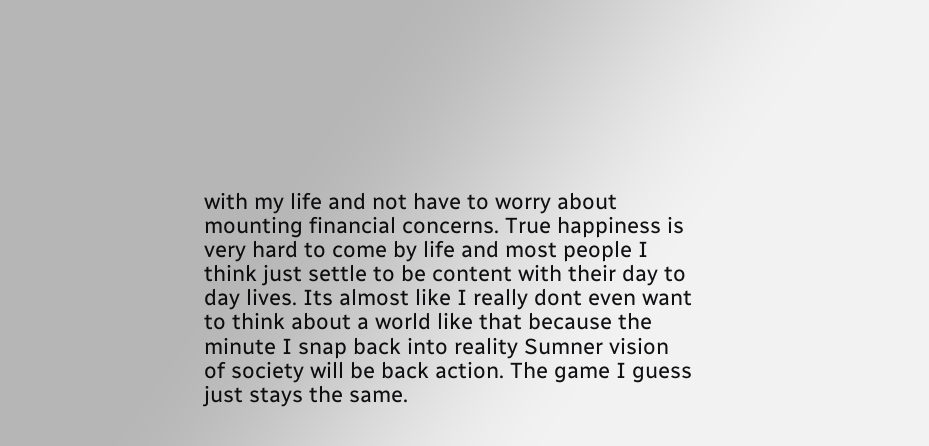with my life and not have to worry about mounting financial concerns. True happiness is very hard to come by life and most people I think just settle to be content with their day to day lives. Its almost like I really dont even want to think about a world like that because the minute I snap back into reality Sumner vision of society will be back action. The game I guess just stays the same.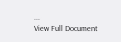...
View Full Document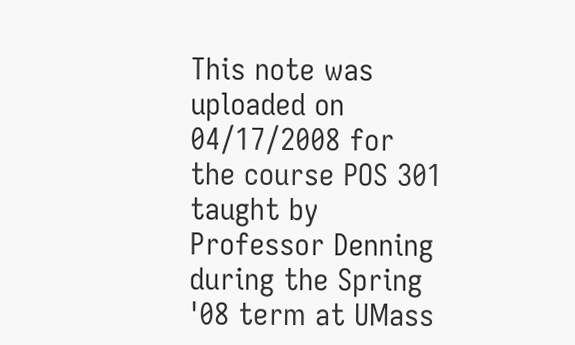This note was uploaded on 04/17/2008 for the course POS 301 taught by Professor Denning during the Spring '08 term at UMass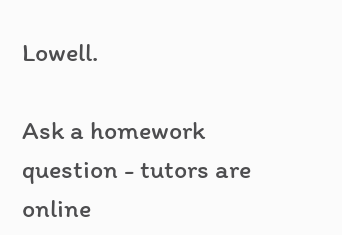Lowell.

Ask a homework question - tutors are online